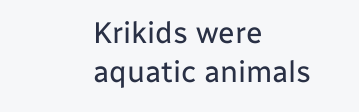Krikids were aquatic animals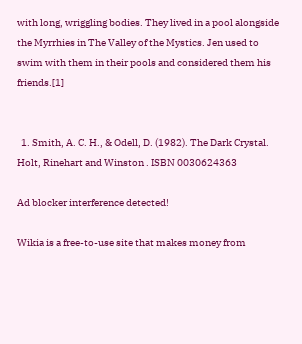with long, wriggling bodies. They lived in a pool alongside the Myrrhies in The Valley of the Mystics. Jen used to swim with them in their pools and considered them his friends.[1]


  1. Smith, A. C. H., & Odell, D. (1982). The Dark Crystal. Holt, Rinehart and Winston . ISBN 0030624363

Ad blocker interference detected!

Wikia is a free-to-use site that makes money from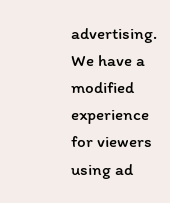advertising. We have a modified experience for viewers using ad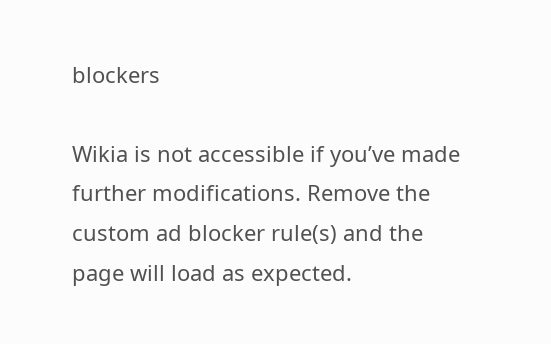blockers

Wikia is not accessible if you’ve made further modifications. Remove the custom ad blocker rule(s) and the page will load as expected.